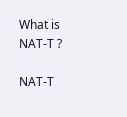What is NAT-T ?

NAT-T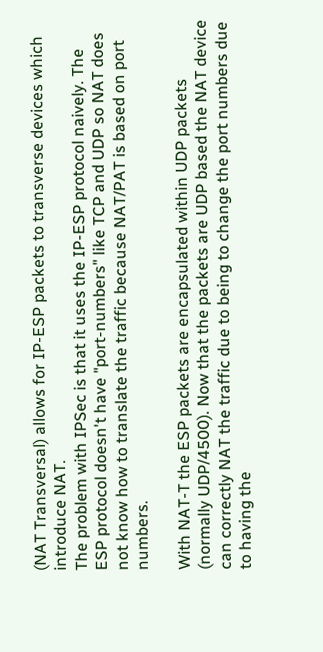(NAT Transversal) allows for IP-ESP packets to transverse devices which introduce NAT.
The problem with IPSec is that it uses the IP-ESP protocol naively. The ESP protocol doesn't have "port-numbers" like TCP and UDP so NAT does not know how to translate the traffic because NAT/PAT is based on port numbers.

With NAT-T the ESP packets are encapsulated within UDP packets (normally UDP/4500). Now that the packets are UDP based the NAT device can correctly NAT the traffic due to being to change the port numbers due to having the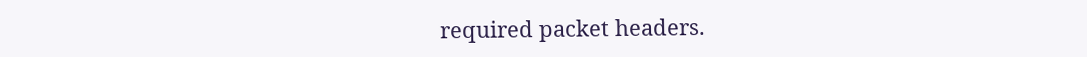required packet headers.